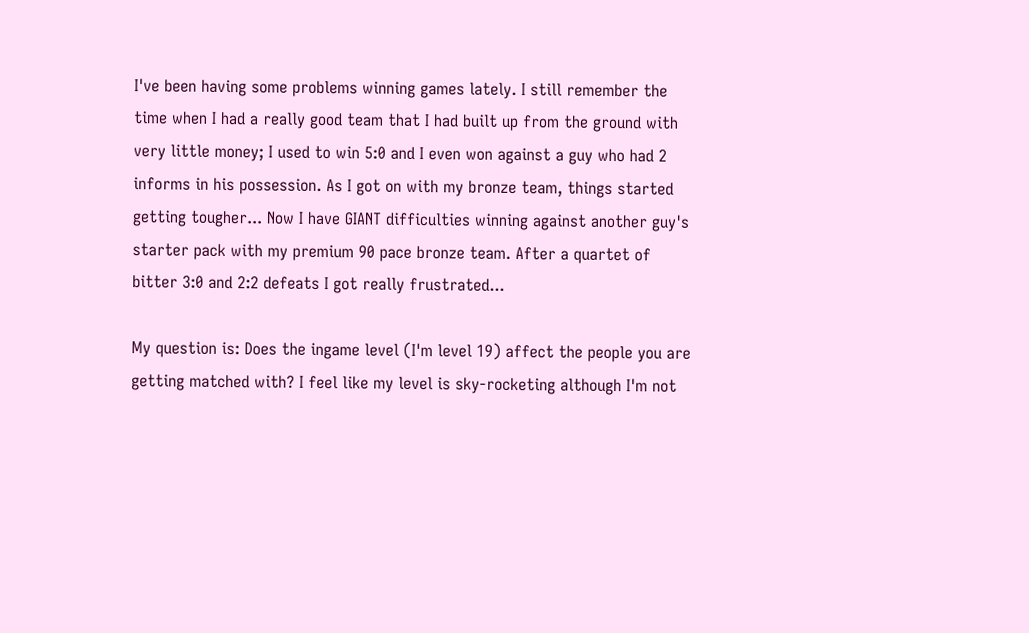I've been having some problems winning games lately. I still remember the time when I had a really good team that I had built up from the ground with very little money; I used to win 5:0 and I even won against a guy who had 2 informs in his possession. As I got on with my bronze team, things started getting tougher... Now I have GIANT difficulties winning against another guy's starter pack with my premium 90 pace bronze team. After a quartet of bitter 3:0 and 2:2 defeats I got really frustrated...

My question is: Does the ingame level (I'm level 19) affect the people you are getting matched with? I feel like my level is sky-rocketing although I'm not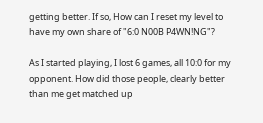getting better. If so, How can I reset my level to have my own share of "6:0 N00B P4WN!NG"?

As I started playing, I lost 6 games, all 10:0 for my opponent. How did those people, clearly better than me get matched up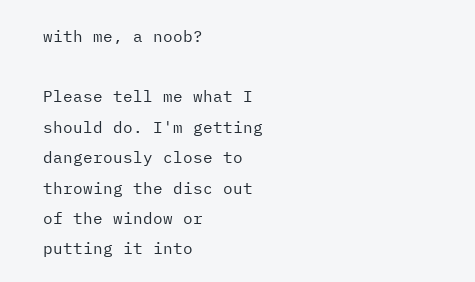with me, a noob?

Please tell me what I should do. I'm getting dangerously close to throwing the disc out of the window or putting it into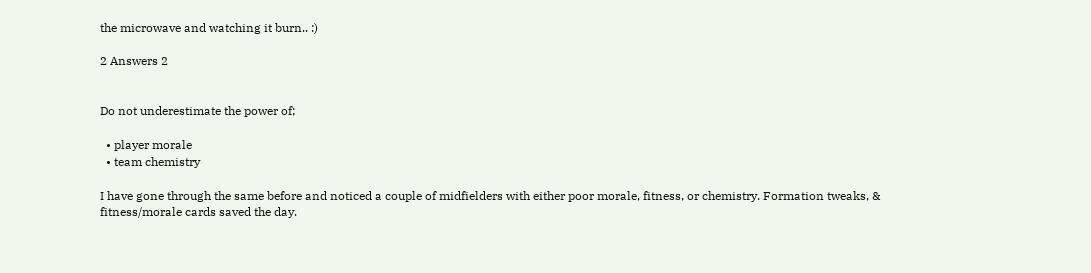the microwave and watching it burn.. :)

2 Answers 2


Do not underestimate the power of;

  • player morale
  • team chemistry

I have gone through the same before and noticed a couple of midfielders with either poor morale, fitness, or chemistry. Formation tweaks, & fitness/morale cards saved the day.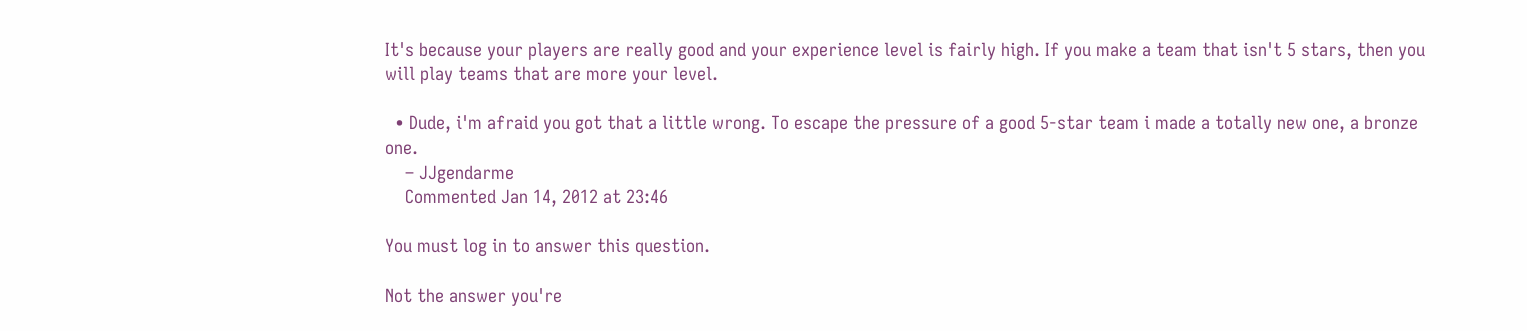It's because your players are really good and your experience level is fairly high. If you make a team that isn't 5 stars, then you will play teams that are more your level.

  • Dude, i'm afraid you got that a little wrong. To escape the pressure of a good 5-star team i made a totally new one, a bronze one.
    – JJgendarme
    Commented Jan 14, 2012 at 23:46

You must log in to answer this question.

Not the answer you're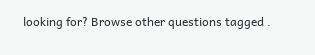looking for? Browse other questions tagged .